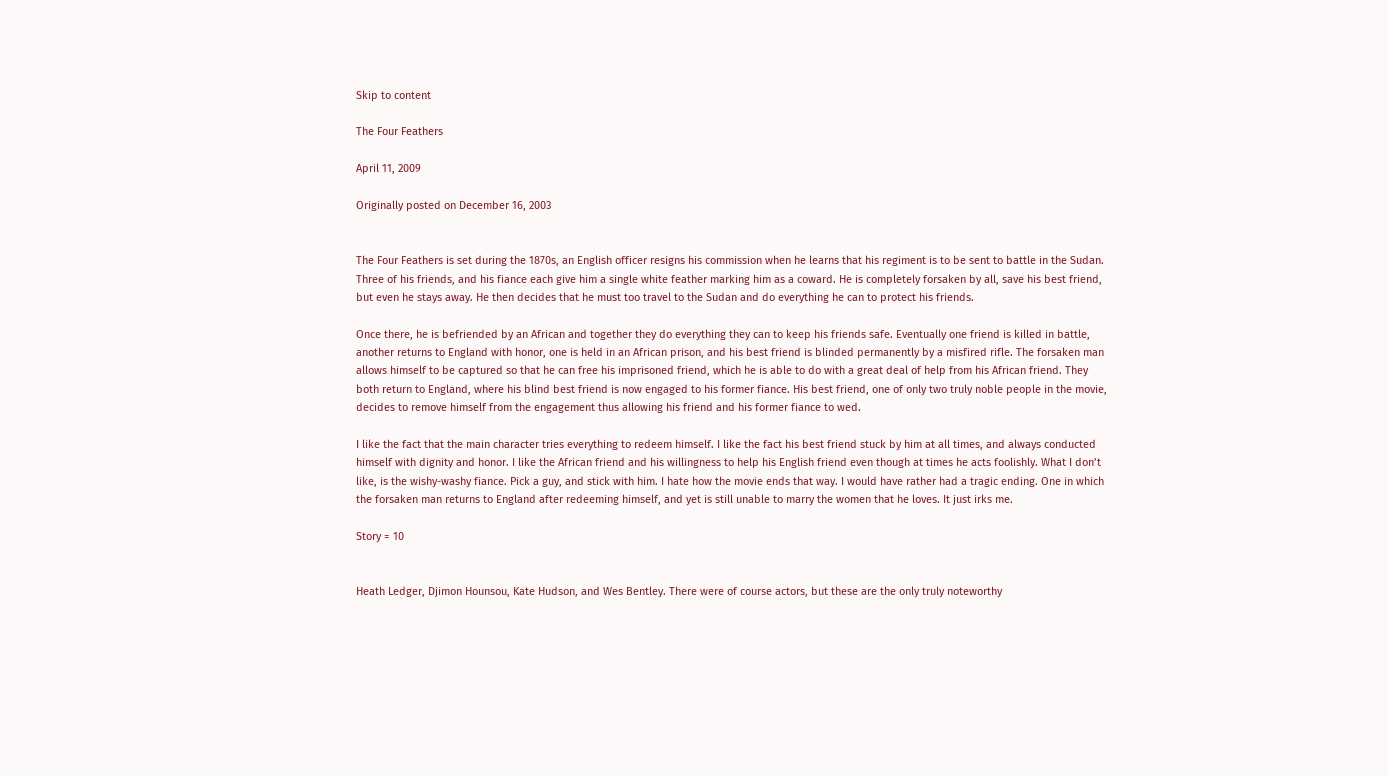Skip to content

The Four Feathers

April 11, 2009

Originally posted on December 16, 2003


The Four Feathers is set during the 1870s, an English officer resigns his commission when he learns that his regiment is to be sent to battle in the Sudan. Three of his friends, and his fiance each give him a single white feather marking him as a coward. He is completely forsaken by all, save his best friend, but even he stays away. He then decides that he must too travel to the Sudan and do everything he can to protect his friends.

Once there, he is befriended by an African and together they do everything they can to keep his friends safe. Eventually one friend is killed in battle, another returns to England with honor, one is held in an African prison, and his best friend is blinded permanently by a misfired rifle. The forsaken man allows himself to be captured so that he can free his imprisoned friend, which he is able to do with a great deal of help from his African friend. They both return to England, where his blind best friend is now engaged to his former fiance. His best friend, one of only two truly noble people in the movie, decides to remove himself from the engagement thus allowing his friend and his former fiance to wed.

I like the fact that the main character tries everything to redeem himself. I like the fact his best friend stuck by him at all times, and always conducted himself with dignity and honor. I like the African friend and his willingness to help his English friend even though at times he acts foolishly. What I don’t like, is the wishy-washy fiance. Pick a guy, and stick with him. I hate how the movie ends that way. I would have rather had a tragic ending. One in which the forsaken man returns to England after redeeming himself, and yet is still unable to marry the women that he loves. It just irks me.

Story = 10


Heath Ledger, Djimon Hounsou, Kate Hudson, and Wes Bentley. There were of course actors, but these are the only truly noteworthy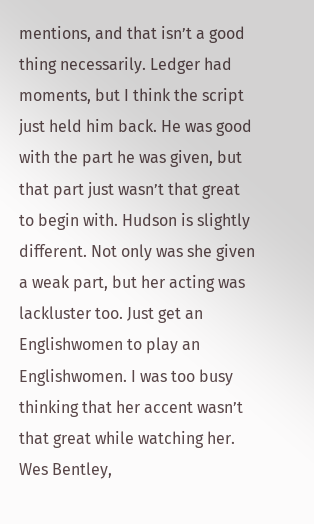mentions, and that isn’t a good thing necessarily. Ledger had moments, but I think the script just held him back. He was good with the part he was given, but that part just wasn’t that great to begin with. Hudson is slightly different. Not only was she given a weak part, but her acting was lackluster too. Just get an Englishwomen to play an Englishwomen. I was too busy thinking that her accent wasn’t that great while watching her. Wes Bentley,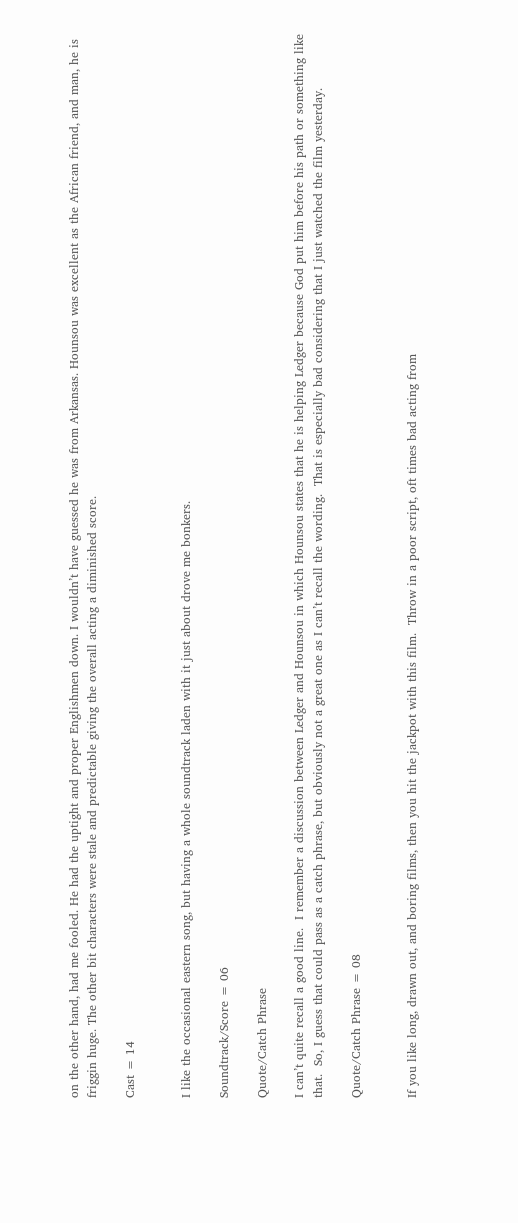on the other hand, had me fooled. He had the uptight and proper Englishmen down. I wouldn’t have guessed he was from Arkansas. Hounsou was excellent as the African friend, and man, he is friggin huge. The other bit characters were stale and predictable giving the overall acting a diminished score.

Cast = 14


I like the occasional eastern song, but having a whole soundtrack laden with it just about drove me bonkers.

Soundtrack/Score = 06

Quote/Catch Phrase

I can’t quite recall a good line.  I remember a discussion between Ledger and Hounsou in which Hounsou states that he is helping Ledger because God put him before his path or something like that.  So, I guess that could pass as a catch phrase, but obviously not a great one as I can’t recall the wording.  That is especially bad considering that I just watched the film yesterday.

Quote/Catch Phrase = 08


If you like long, drawn out, and boring films, then you hit the jackpot with this film.  Throw in a poor script, oft times bad acting from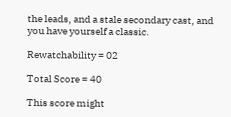the leads, and a stale secondary cast, and you have yourself a classic.

Rewatchability = 02

Total Score = 40

This score might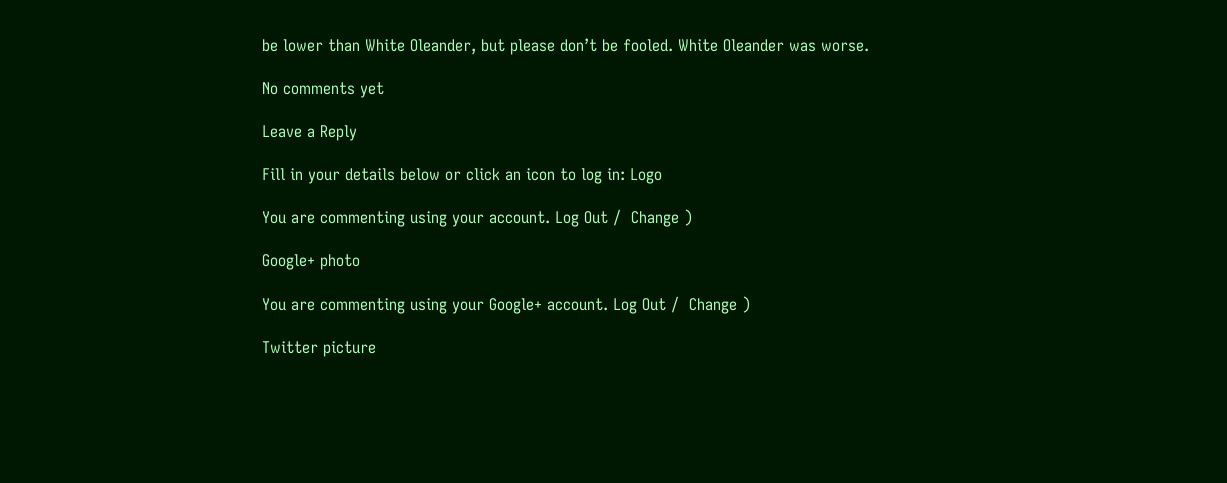be lower than White Oleander, but please don’t be fooled. White Oleander was worse.

No comments yet

Leave a Reply

Fill in your details below or click an icon to log in: Logo

You are commenting using your account. Log Out /  Change )

Google+ photo

You are commenting using your Google+ account. Log Out /  Change )

Twitter picture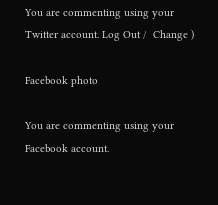You are commenting using your Twitter account. Log Out /  Change )

Facebook photo

You are commenting using your Facebook account.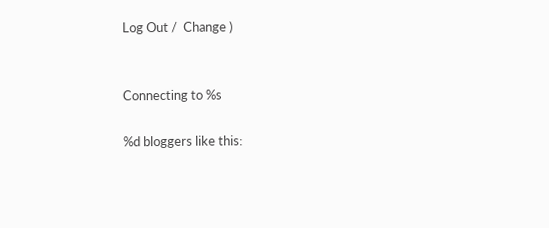Log Out /  Change )


Connecting to %s

%d bloggers like this: